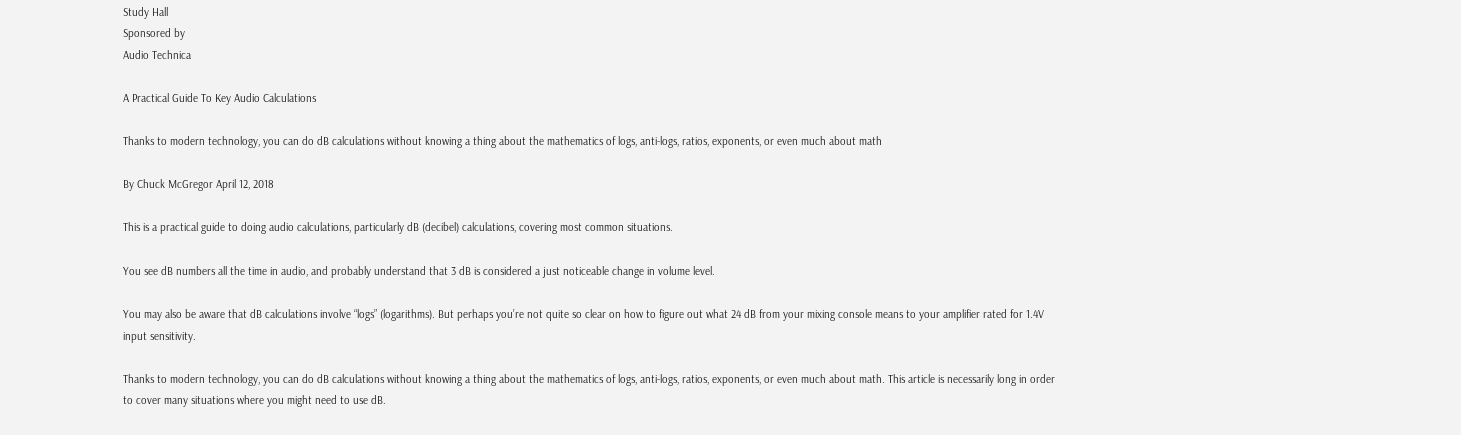Study Hall
Sponsored by
Audio Technica

A Practical Guide To Key Audio Calculations

Thanks to modern technology, you can do dB calculations without knowing a thing about the mathematics of logs, anti-logs, ratios, exponents, or even much about math

By Chuck McGregor April 12, 2018

This is a practical guide to doing audio calculations, particularly dB (decibel) calculations, covering most common situations.

You see dB numbers all the time in audio, and probably understand that 3 dB is considered a just noticeable change in volume level.

You may also be aware that dB calculations involve “logs” (logarithms). But perhaps you’re not quite so clear on how to figure out what 24 dB from your mixing console means to your amplifier rated for 1.4V input sensitivity.

Thanks to modern technology, you can do dB calculations without knowing a thing about the mathematics of logs, anti-logs, ratios, exponents, or even much about math. This article is necessarily long in order to cover many situations where you might need to use dB.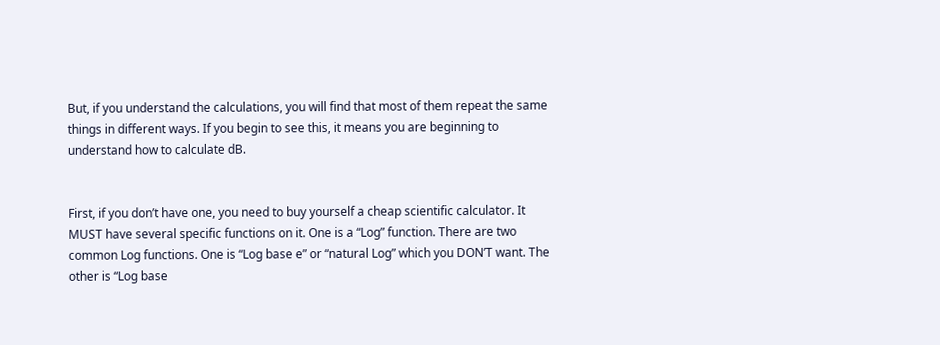But, if you understand the calculations, you will find that most of them repeat the same things in different ways. If you begin to see this, it means you are beginning to understand how to calculate dB.


First, if you don’t have one, you need to buy yourself a cheap scientific calculator. It MUST have several specific functions on it. One is a “Log” function. There are two common Log functions. One is “Log base e” or “natural Log” which you DON’T want. The other is “Log base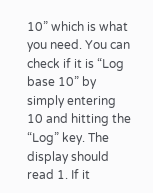10” which is what you need. You can check if it is “Log base 10” by simply entering 10 and hitting the “Log” key. The display should read 1. If it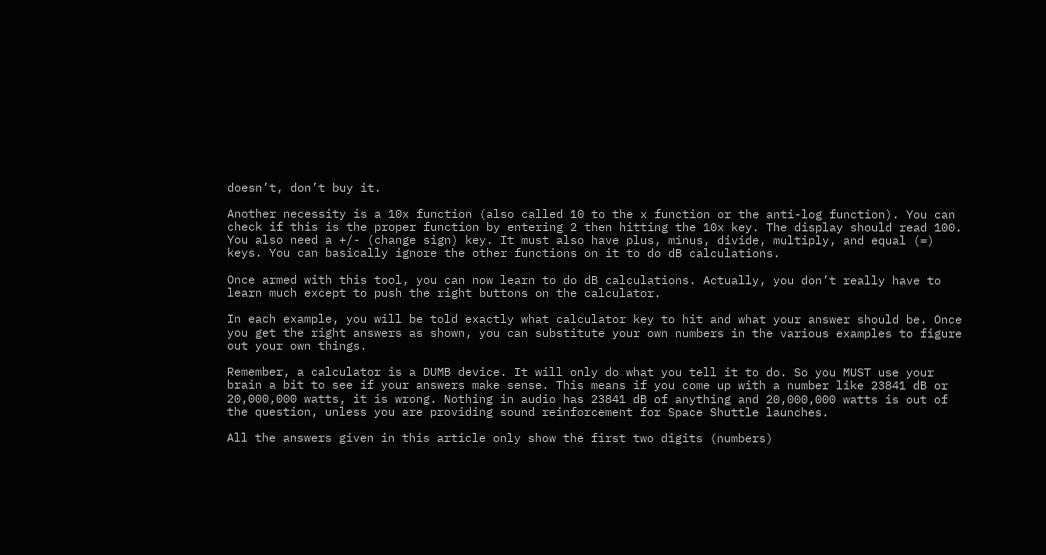doesn’t, don’t buy it.

Another necessity is a 10x function (also called 10 to the x function or the anti-log function). You can check if this is the proper function by entering 2 then hitting the 10x key. The display should read 100. You also need a +/- (change sign) key. It must also have plus, minus, divide, multiply, and equal (=) keys. You can basically ignore the other functions on it to do dB calculations.

Once armed with this tool, you can now learn to do dB calculations. Actually, you don’t really have to learn much except to push the right buttons on the calculator.

In each example, you will be told exactly what calculator key to hit and what your answer should be. Once you get the right answers as shown, you can substitute your own numbers in the various examples to figure out your own things.

Remember, a calculator is a DUMB device. It will only do what you tell it to do. So you MUST use your brain a bit to see if your answers make sense. This means if you come up with a number like 23841 dB or 20,000,000 watts, it is wrong. Nothing in audio has 23841 dB of anything and 20,000,000 watts is out of the question, unless you are providing sound reinforcement for Space Shuttle launches.

All the answers given in this article only show the first two digits (numbers)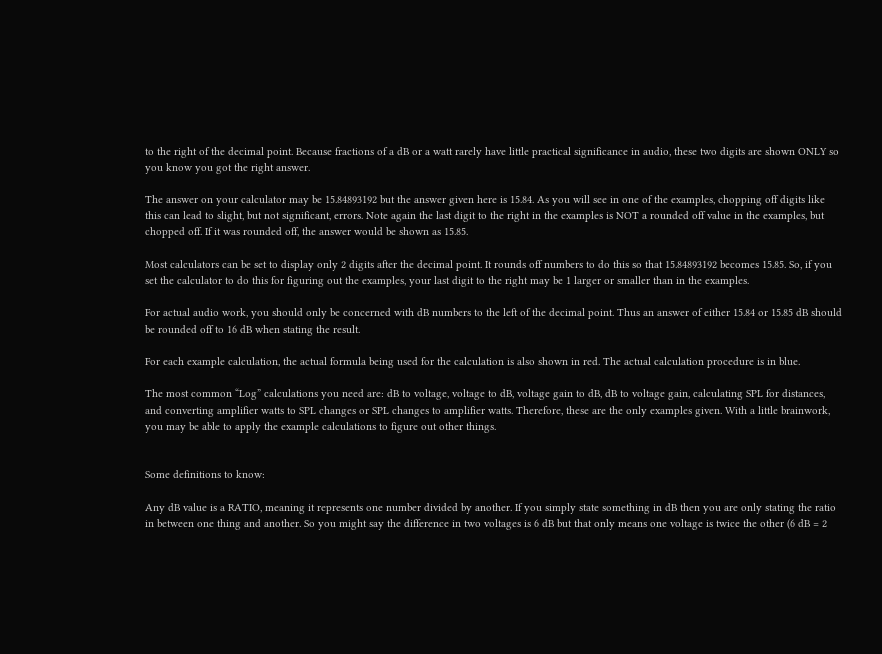to the right of the decimal point. Because fractions of a dB or a watt rarely have little practical significance in audio, these two digits are shown ONLY so you know you got the right answer.

The answer on your calculator may be 15.84893192 but the answer given here is 15.84. As you will see in one of the examples, chopping off digits like this can lead to slight, but not significant, errors. Note again the last digit to the right in the examples is NOT a rounded off value in the examples, but chopped off. If it was rounded off, the answer would be shown as 15.85.

Most calculators can be set to display only 2 digits after the decimal point. It rounds off numbers to do this so that 15.84893192 becomes 15.85. So, if you set the calculator to do this for figuring out the examples, your last digit to the right may be 1 larger or smaller than in the examples.

For actual audio work, you should only be concerned with dB numbers to the left of the decimal point. Thus an answer of either 15.84 or 15.85 dB should be rounded off to 16 dB when stating the result.

For each example calculation, the actual formula being used for the calculation is also shown in red. The actual calculation procedure is in blue.

The most common “Log” calculations you need are: dB to voltage, voltage to dB, voltage gain to dB, dB to voltage gain, calculating SPL for distances, and converting amplifier watts to SPL changes or SPL changes to amplifier watts. Therefore, these are the only examples given. With a little brainwork, you may be able to apply the example calculations to figure out other things.


Some definitions to know:

Any dB value is a RATIO, meaning it represents one number divided by another. If you simply state something in dB then you are only stating the ratio in between one thing and another. So you might say the difference in two voltages is 6 dB but that only means one voltage is twice the other (6 dB = 2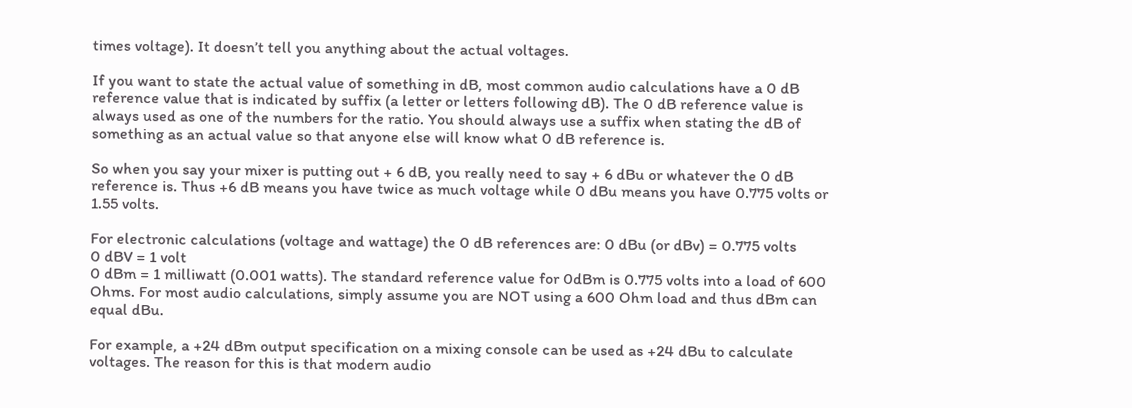times voltage). It doesn’t tell you anything about the actual voltages.

If you want to state the actual value of something in dB, most common audio calculations have a 0 dB reference value that is indicated by suffix (a letter or letters following dB). The 0 dB reference value is always used as one of the numbers for the ratio. You should always use a suffix when stating the dB of something as an actual value so that anyone else will know what 0 dB reference is.

So when you say your mixer is putting out + 6 dB, you really need to say + 6 dBu or whatever the 0 dB reference is. Thus +6 dB means you have twice as much voltage while 0 dBu means you have 0.775 volts or 1.55 volts.

For electronic calculations (voltage and wattage) the 0 dB references are: 0 dBu (or dBv) = 0.775 volts
0 dBV = 1 volt
0 dBm = 1 milliwatt (0.001 watts). The standard reference value for 0dBm is 0.775 volts into a load of 600 Ohms. For most audio calculations, simply assume you are NOT using a 600 Ohm load and thus dBm can equal dBu.

For example, a +24 dBm output specification on a mixing console can be used as +24 dBu to calculate voltages. The reason for this is that modern audio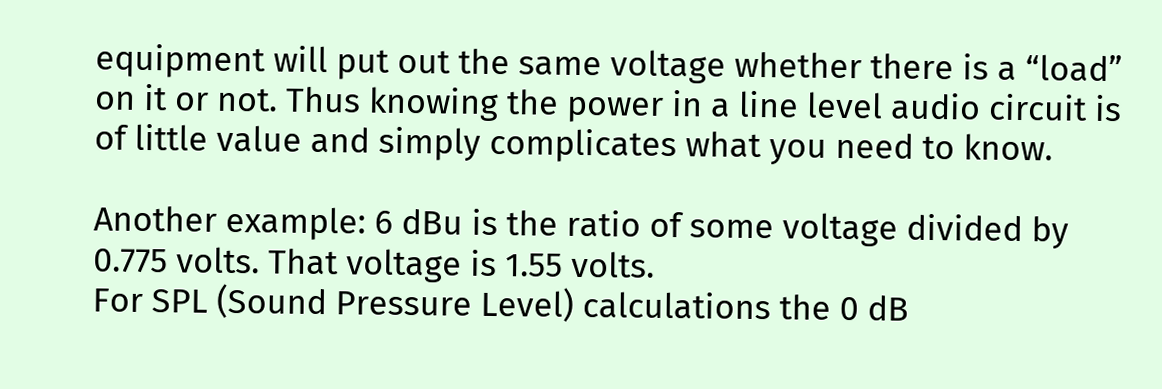equipment will put out the same voltage whether there is a “load” on it or not. Thus knowing the power in a line level audio circuit is of little value and simply complicates what you need to know.

Another example: 6 dBu is the ratio of some voltage divided by 0.775 volts. That voltage is 1.55 volts.
For SPL (Sound Pressure Level) calculations the 0 dB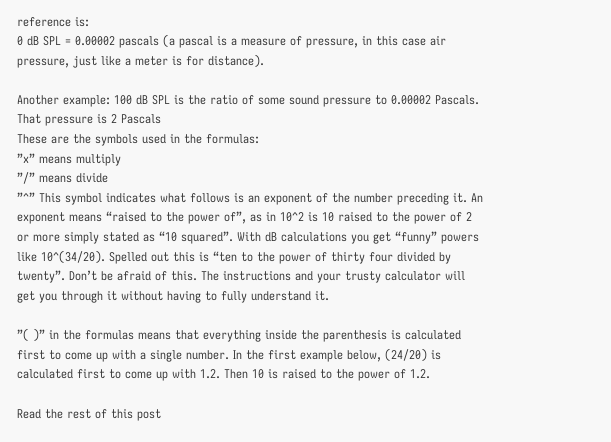reference is:
0 dB SPL = 0.00002 pascals (a pascal is a measure of pressure, in this case air pressure, just like a meter is for distance).

Another example: 100 dB SPL is the ratio of some sound pressure to 0.00002 Pascals. That pressure is 2 Pascals
These are the symbols used in the formulas:
”x” means multiply
”/” means divide
”^” This symbol indicates what follows is an exponent of the number preceding it. An exponent means “raised to the power of”, as in 10^2 is 10 raised to the power of 2 or more simply stated as “10 squared”. With dB calculations you get “funny” powers like 10^(34/20). Spelled out this is “ten to the power of thirty four divided by twenty”. Don’t be afraid of this. The instructions and your trusty calculator will get you through it without having to fully understand it.

”( )” in the formulas means that everything inside the parenthesis is calculated first to come up with a single number. In the first example below, (24/20) is calculated first to come up with 1.2. Then 10 is raised to the power of 1.2.

Read the rest of this post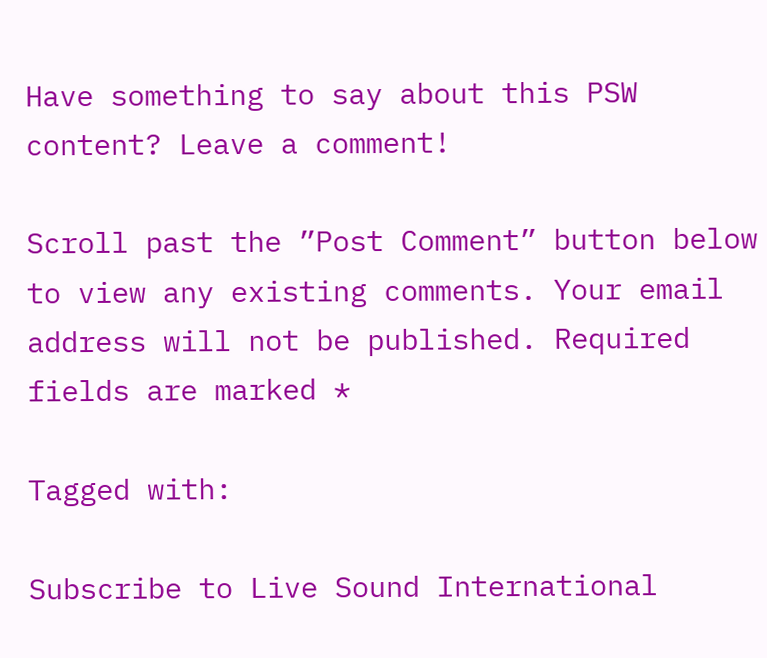Have something to say about this PSW content? Leave a comment!

Scroll past the ”Post Comment” button below to view any existing comments. Your email address will not be published. Required fields are marked *

Tagged with:

Subscribe to Live Sound International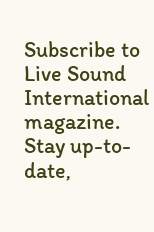Subscribe to Live Sound International magazine. Stay up-to-date,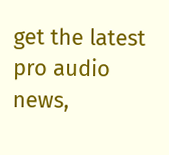get the latest pro audio news,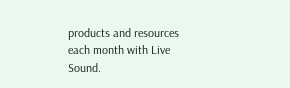products and resources each month with Live Sound.